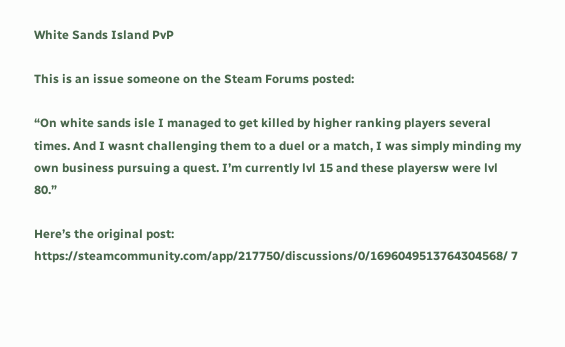White Sands Island PvP

This is an issue someone on the Steam Forums posted:

“On white sands isle I managed to get killed by higher ranking players several times. And I wasnt challenging them to a duel or a match, I was simply minding my own business pursuing a quest. I’m currently lvl 15 and these playersw were lvl 80.”

Here’s the original post: https://steamcommunity.com/app/217750/discussions/0/1696049513764304568/ 7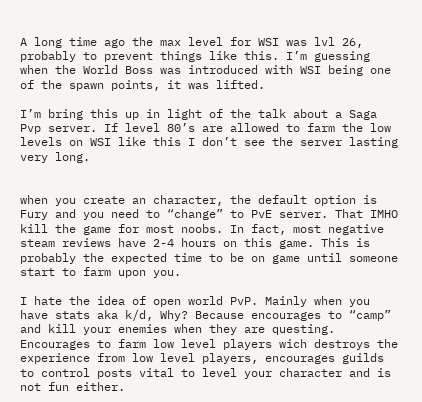A long time ago the max level for WSI was lvl 26, probably to prevent things like this. I’m guessing when the World Boss was introduced with WSI being one of the spawn points, it was lifted.

I’m bring this up in light of the talk about a Saga Pvp server. If level 80’s are allowed to farm the low levels on WSI like this I don’t see the server lasting very long.


when you create an character, the default option is Fury and you need to “change” to PvE server. That IMHO kill the game for most noobs. In fact, most negative steam reviews have 2-4 hours on this game. This is probably the expected time to be on game until someone start to farm upon you.

I hate the idea of open world PvP. Mainly when you have stats aka k/d, Why? Because encourages to “camp” and kill your enemies when they are questing. Encourages to farm low level players wich destroys the experience from low level players, encourages guilds to control posts vital to level your character and is not fun either.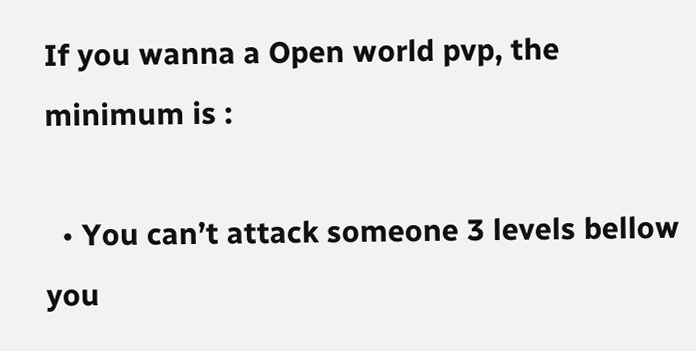If you wanna a Open world pvp, the minimum is :

  • You can’t attack someone 3 levels bellow you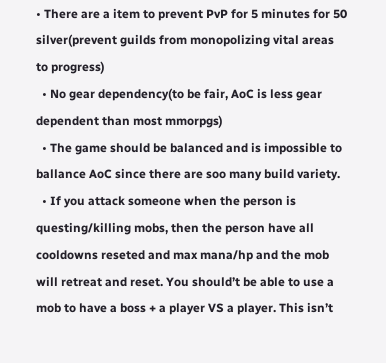• There are a item to prevent PvP for 5 minutes for 50 silver(prevent guilds from monopolizing vital areas to progress)
  • No gear dependency(to be fair, AoC is less gear dependent than most mmorpgs)
  • The game should be balanced and is impossible to ballance AoC since there are soo many build variety.
  • If you attack someone when the person is questing/killing mobs, then the person have all cooldowns reseted and max mana/hp and the mob will retreat and reset. You should’t be able to use a mob to have a boss + a player VS a player. This isn’t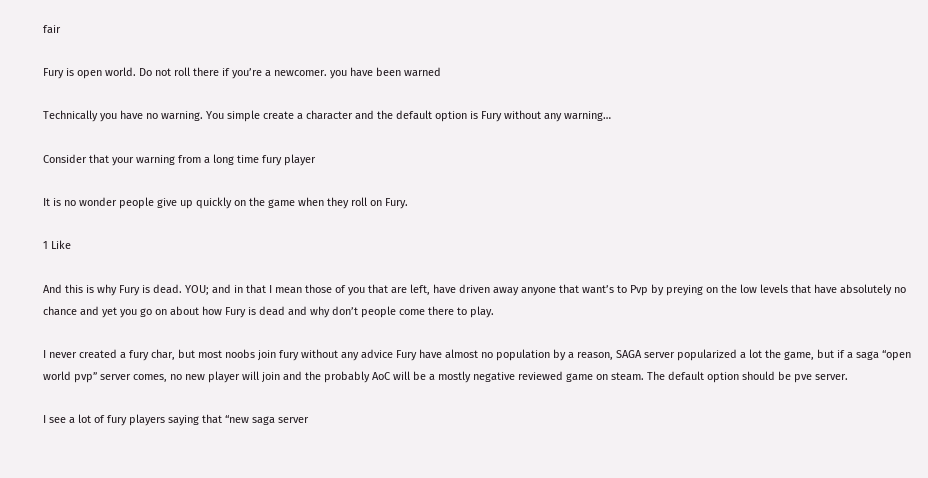fair

Fury is open world. Do not roll there if you’re a newcomer. you have been warned

Technically you have no warning. You simple create a character and the default option is Fury without any warning…

Consider that your warning from a long time fury player

It is no wonder people give up quickly on the game when they roll on Fury.

1 Like

And this is why Fury is dead. YOU; and in that I mean those of you that are left, have driven away anyone that want’s to Pvp by preying on the low levels that have absolutely no chance and yet you go on about how Fury is dead and why don’t people come there to play.

I never created a fury char, but most noobs join fury without any advice Fury have almost no population by a reason, SAGA server popularized a lot the game, but if a saga “open world pvp” server comes, no new player will join and the probably AoC will be a mostly negative reviewed game on steam. The default option should be pve server.

I see a lot of fury players saying that “new saga server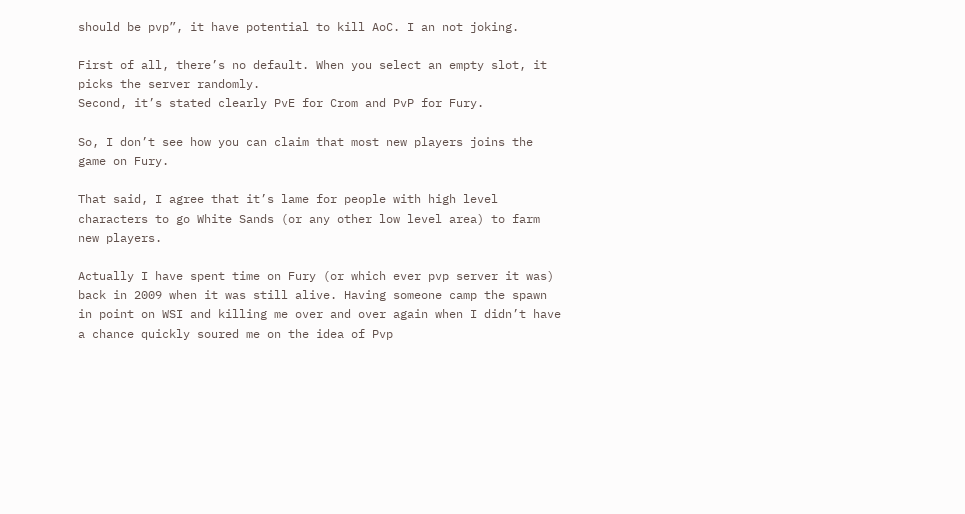should be pvp”, it have potential to kill AoC. I an not joking.

First of all, there’s no default. When you select an empty slot, it picks the server randomly.
Second, it’s stated clearly PvE for Crom and PvP for Fury.

So, I don’t see how you can claim that most new players joins the game on Fury.

That said, I agree that it’s lame for people with high level characters to go White Sands (or any other low level area) to farm new players.

Actually I have spent time on Fury (or which ever pvp server it was) back in 2009 when it was still alive. Having someone camp the spawn in point on WSI and killing me over and over again when I didn’t have a chance quickly soured me on the idea of Pvp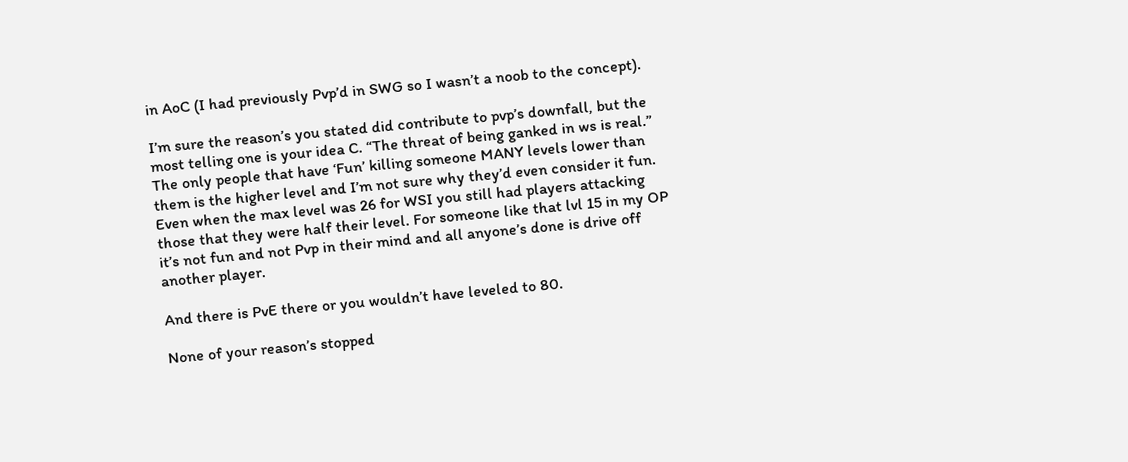in AoC (I had previously Pvp’d in SWG so I wasn’t a noob to the concept).

I’m sure the reason’s you stated did contribute to pvp’s downfall, but the most telling one is your idea C. “The threat of being ganked in ws is real.” The only people that have ‘Fun’ killing someone MANY levels lower than them is the higher level and I’m not sure why they’d even consider it fun. Even when the max level was 26 for WSI you still had players attacking those that they were half their level. For someone like that lvl 15 in my OP it’s not fun and not Pvp in their mind and all anyone’s done is drive off another player.

And there is PvE there or you wouldn’t have leveled to 80.

None of your reason’s stopped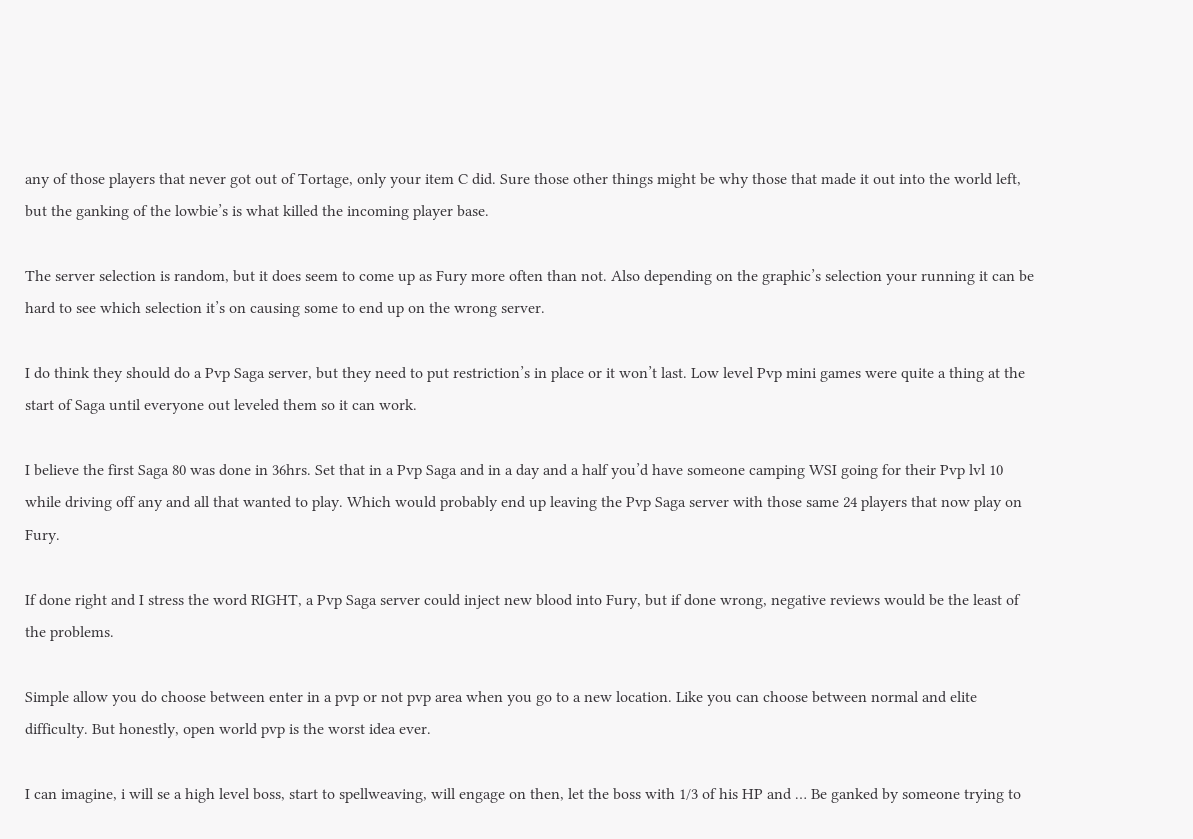any of those players that never got out of Tortage, only your item C did. Sure those other things might be why those that made it out into the world left, but the ganking of the lowbie’s is what killed the incoming player base.

The server selection is random, but it does seem to come up as Fury more often than not. Also depending on the graphic’s selection your running it can be hard to see which selection it’s on causing some to end up on the wrong server.

I do think they should do a Pvp Saga server, but they need to put restriction’s in place or it won’t last. Low level Pvp mini games were quite a thing at the start of Saga until everyone out leveled them so it can work.

I believe the first Saga 80 was done in 36hrs. Set that in a Pvp Saga and in a day and a half you’d have someone camping WSI going for their Pvp lvl 10 while driving off any and all that wanted to play. Which would probably end up leaving the Pvp Saga server with those same 24 players that now play on Fury.

If done right and I stress the word RIGHT, a Pvp Saga server could inject new blood into Fury, but if done wrong, negative reviews would be the least of the problems.

Simple allow you do choose between enter in a pvp or not pvp area when you go to a new location. Like you can choose between normal and elite difficulty. But honestly, open world pvp is the worst idea ever.

I can imagine, i will se a high level boss, start to spellweaving, will engage on then, let the boss with 1/3 of his HP and … Be ganked by someone trying to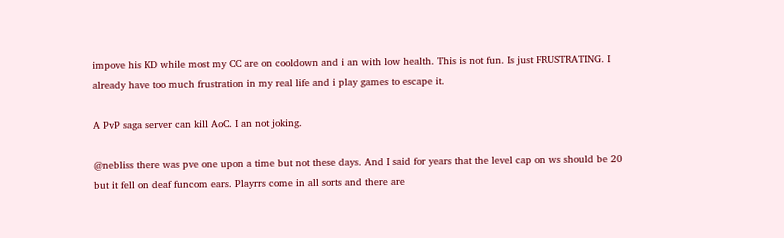impove his KD while most my CC are on cooldown and i an with low health. This is not fun. Is just FRUSTRATING. I already have too much frustration in my real life and i play games to escape it.

A PvP saga server can kill AoC. I an not joking.

@nebliss there was pve one upon a time but not these days. And I said for years that the level cap on ws should be 20 but it fell on deaf funcom ears. Playrrs come in all sorts and there are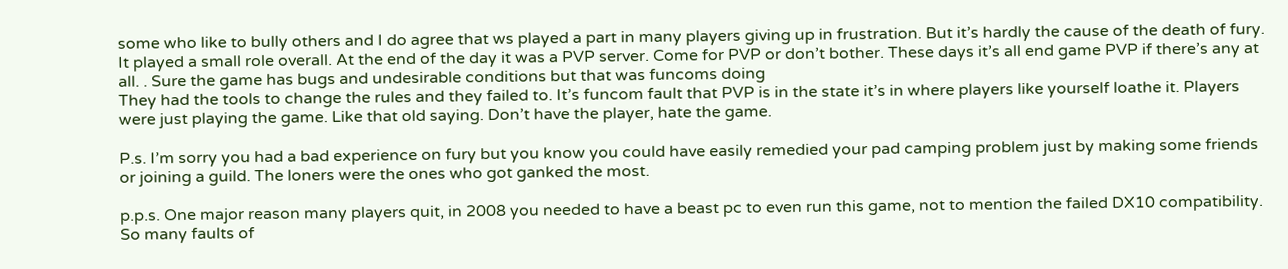some who like to bully others and I do agree that ws played a part in many players giving up in frustration. But it’s hardly the cause of the death of fury. It played a small role overall. At the end of the day it was a PVP server. Come for PVP or don’t bother. These days it’s all end game PVP if there’s any at all. . Sure the game has bugs and undesirable conditions but that was funcoms doing
They had the tools to change the rules and they failed to. It’s funcom fault that PVP is in the state it’s in where players like yourself loathe it. Players were just playing the game. Like that old saying. Don’t have the player, hate the game.

P.s. I’m sorry you had a bad experience on fury but you know you could have easily remedied your pad camping problem just by making some friends or joining a guild. The loners were the ones who got ganked the most.

p.p.s. One major reason many players quit, in 2008 you needed to have a beast pc to even run this game, not to mention the failed DX10 compatibility. So many faults of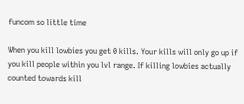funcom so little time

When you kill lowbies you get 0 kills. Your kills will only go up if you kill people within you lvl range. If killing lowbies actually counted towards kill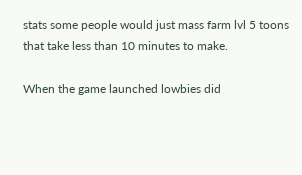stats some people would just mass farm lvl 5 toons that take less than 10 minutes to make.

When the game launched lowbies did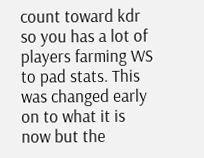count toward kdr so you has a lot of players farming WS to pad stats. This was changed early on to what it is now but the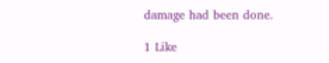damage had been done.

1 Like